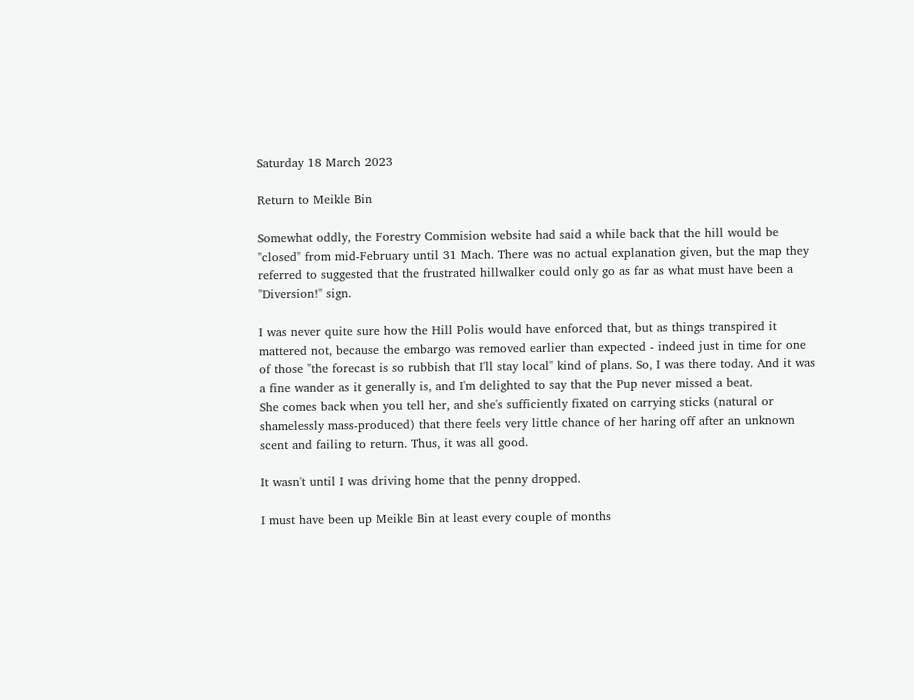Saturday 18 March 2023

Return to Meikle Bin

Somewhat oddly, the Forestry Commision website had said a while back that the hill would be "closed" from mid-February until 31 Mach. There was no actual explanation given, but the map they referred to suggested that the frustrated hillwalker could only go as far as what must have been a "Diversion!" sign.

I was never quite sure how the Hill Polis would have enforced that, but as things transpired it mattered not, because the embargo was removed earlier than expected - indeed just in time for one of those "the forecast is so rubbish that I'll stay local" kind of plans. So, I was there today. And it was a fine wander as it generally is, and I'm delighted to say that the Pup never missed a beat.
She comes back when you tell her, and she's sufficiently fixated on carrying sticks (natural or shamelessly mass-produced) that there feels very little chance of her haring off after an unknown scent and failing to return. Thus, it was all good.

It wasn't until I was driving home that the penny dropped.

I must have been up Meikle Bin at least every couple of months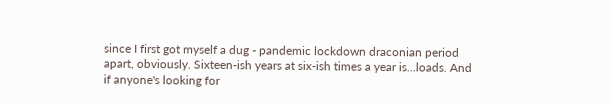since I first got myself a dug - pandemic lockdown draconian period apart, obviously. Sixteen-ish years at six-ish times a year is...loads. And if anyone's looking for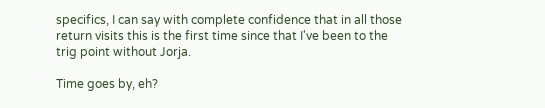specifics, I can say with complete confidence that in all those return visits this is the first time since that I've been to the trig point without Jorja.

Time goes by, eh?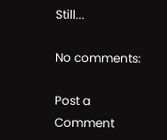Still...

No comments:

Post a Comment